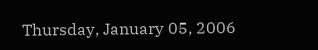Thursday, January 05, 2006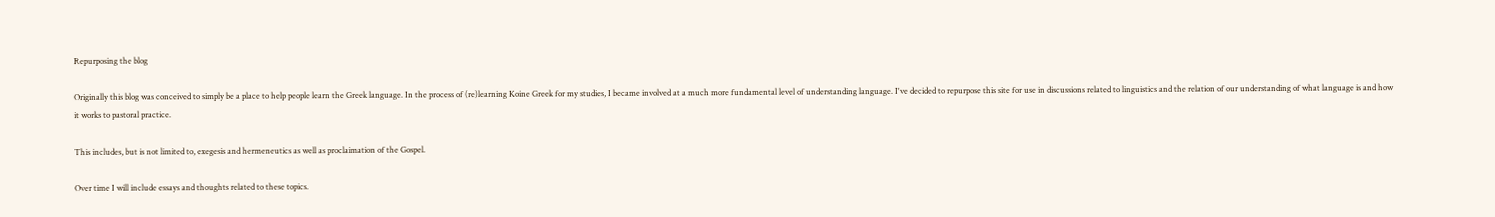Repurposing the blog

Originally this blog was conceived to simply be a place to help people learn the Greek language. In the process of (re)learning Koine Greek for my studies, I became involved at a much more fundamental level of understanding language. I've decided to repurpose this site for use in discussions related to linguistics and the relation of our understanding of what language is and how it works to pastoral practice.

This includes, but is not limited to, exegesis and hermeneutics as well as proclaimation of the Gospel.

Over time I will include essays and thoughts related to these topics.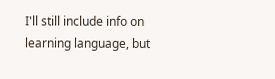I'll still include info on learning language, but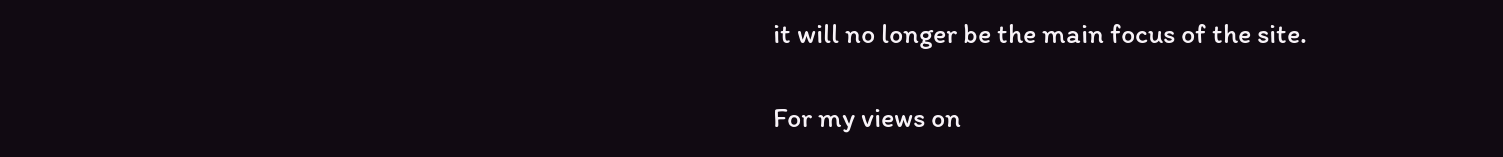it will no longer be the main focus of the site.

For my views on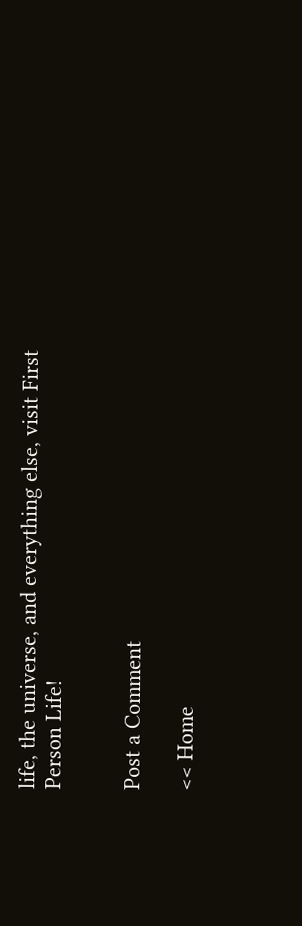life, the universe, and everything else, visit First Person Life!


Post a Comment

<< Home